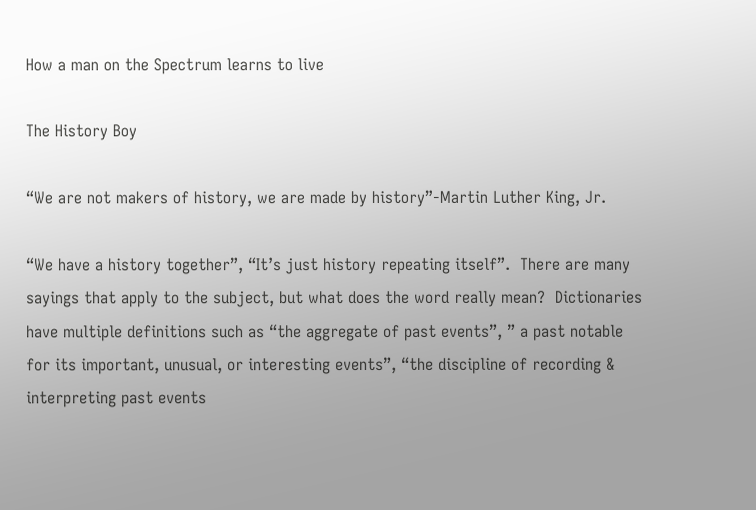How a man on the Spectrum learns to live

The History Boy

“We are not makers of history, we are made by history”-Martin Luther King, Jr.

“We have a history together”, “It’s just history repeating itself”.  There are many sayings that apply to the subject, but what does the word really mean?  Dictionaries have multiple definitions such as “the aggregate of past events”, ” a past notable for its important, unusual, or interesting events”, “the discipline of recording & interpreting past events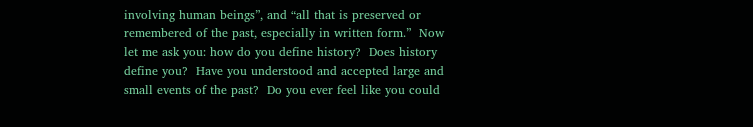involving human beings”, and “all that is preserved or remembered of the past, especially in written form.”  Now let me ask you: how do you define history?  Does history define you?  Have you understood and accepted large and small events of the past?  Do you ever feel like you could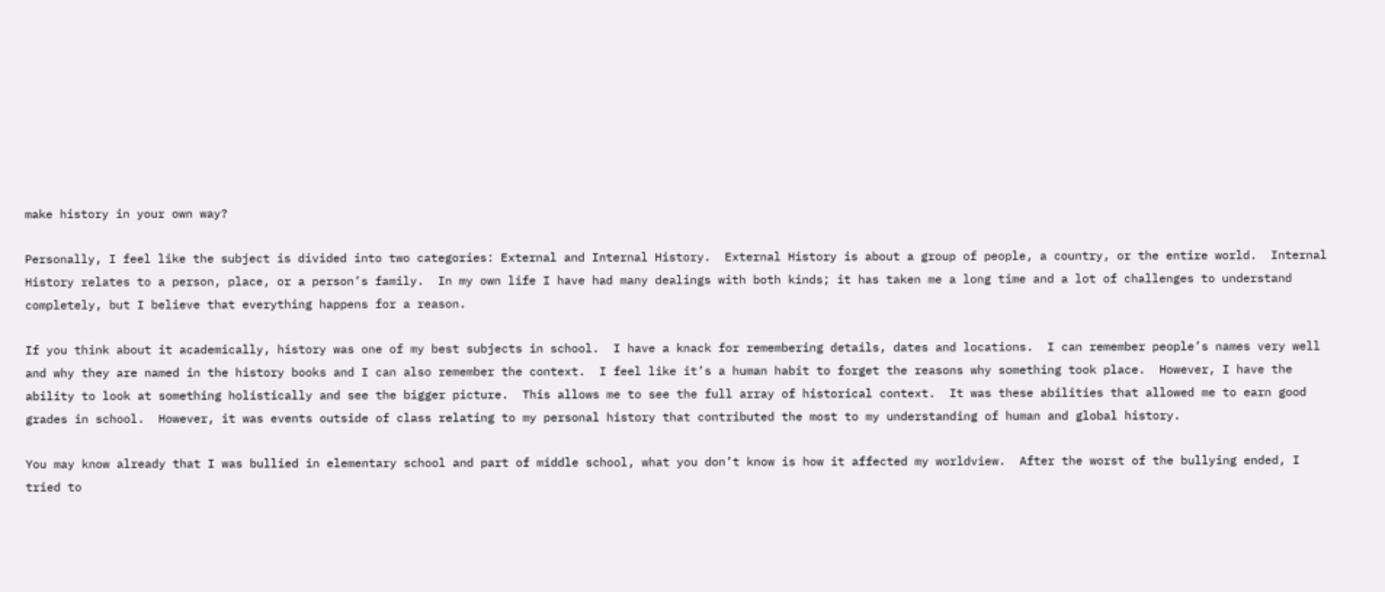make history in your own way?

Personally, I feel like the subject is divided into two categories: External and Internal History.  External History is about a group of people, a country, or the entire world.  Internal History relates to a person, place, or a person’s family.  In my own life I have had many dealings with both kinds; it has taken me a long time and a lot of challenges to understand completely, but I believe that everything happens for a reason.

If you think about it academically, history was one of my best subjects in school.  I have a knack for remembering details, dates and locations.  I can remember people’s names very well and why they are named in the history books and I can also remember the context.  I feel like it’s a human habit to forget the reasons why something took place.  However, I have the ability to look at something holistically and see the bigger picture.  This allows me to see the full array of historical context.  It was these abilities that allowed me to earn good grades in school.  However, it was events outside of class relating to my personal history that contributed the most to my understanding of human and global history.

You may know already that I was bullied in elementary school and part of middle school, what you don’t know is how it affected my worldview.  After the worst of the bullying ended, I tried to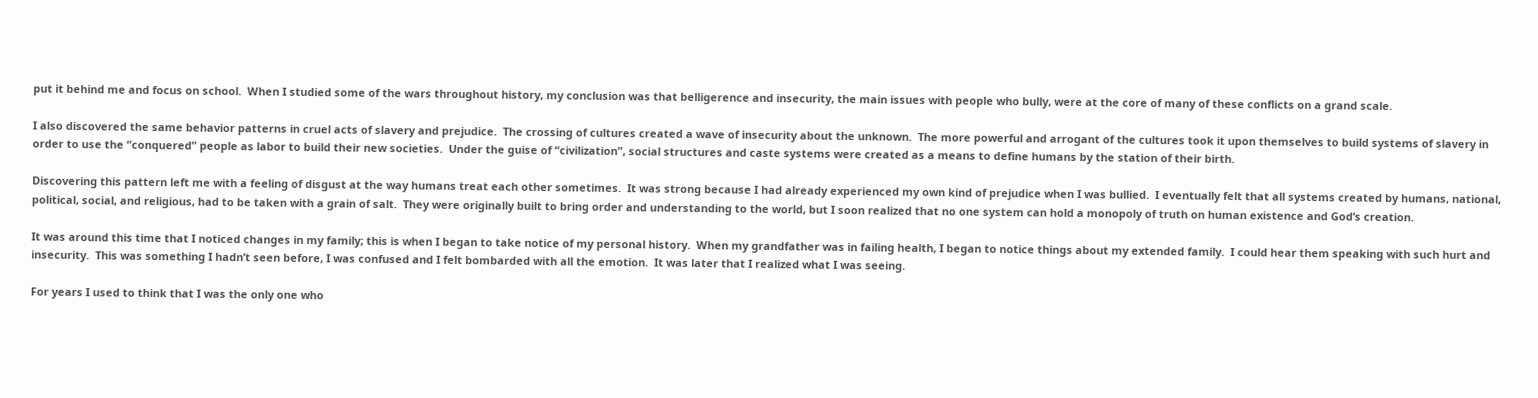put it behind me and focus on school.  When I studied some of the wars throughout history, my conclusion was that belligerence and insecurity, the main issues with people who bully, were at the core of many of these conflicts on a grand scale.

I also discovered the same behavior patterns in cruel acts of slavery and prejudice.  The crossing of cultures created a wave of insecurity about the unknown.  The more powerful and arrogant of the cultures took it upon themselves to build systems of slavery in order to use the “conquered” people as labor to build their new societies.  Under the guise of “civilization”, social structures and caste systems were created as a means to define humans by the station of their birth.

Discovering this pattern left me with a feeling of disgust at the way humans treat each other sometimes.  It was strong because I had already experienced my own kind of prejudice when I was bullied.  I eventually felt that all systems created by humans, national, political, social, and religious, had to be taken with a grain of salt.  They were originally built to bring order and understanding to the world, but I soon realized that no one system can hold a monopoly of truth on human existence and God’s creation.

It was around this time that I noticed changes in my family; this is when I began to take notice of my personal history.  When my grandfather was in failing health, I began to notice things about my extended family.  I could hear them speaking with such hurt and insecurity.  This was something I hadn’t seen before, I was confused and I felt bombarded with all the emotion.  It was later that I realized what I was seeing.

For years I used to think that I was the only one who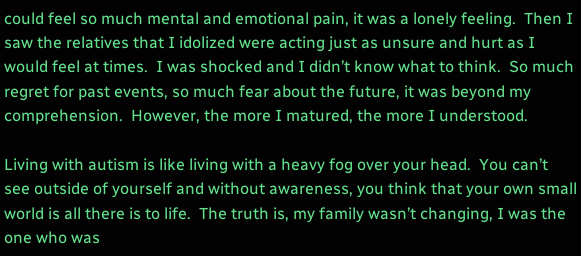could feel so much mental and emotional pain, it was a lonely feeling.  Then I saw the relatives that I idolized were acting just as unsure and hurt as I would feel at times.  I was shocked and I didn’t know what to think.  So much regret for past events, so much fear about the future, it was beyond my comprehension.  However, the more I matured, the more I understood.

Living with autism is like living with a heavy fog over your head.  You can’t see outside of yourself and without awareness, you think that your own small world is all there is to life.  The truth is, my family wasn’t changing, I was the one who was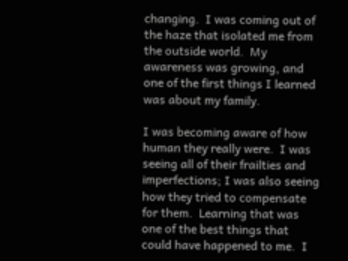changing.  I was coming out of the haze that isolated me from the outside world.  My awareness was growing, and one of the first things I learned was about my family.

I was becoming aware of how human they really were.  I was seeing all of their frailties and imperfections; I was also seeing how they tried to compensate for them.  Learning that was one of the best things that could have happened to me.  I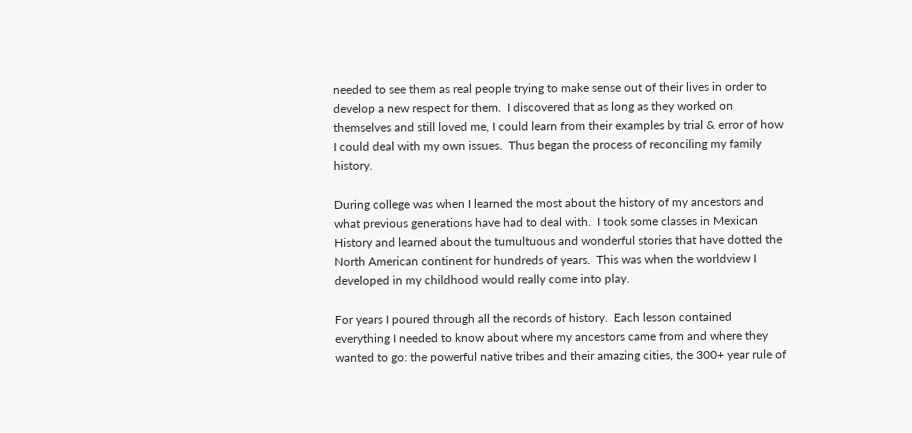needed to see them as real people trying to make sense out of their lives in order to develop a new respect for them.  I discovered that as long as they worked on themselves and still loved me, I could learn from their examples by trial & error of how I could deal with my own issues.  Thus began the process of reconciling my family history.

During college was when I learned the most about the history of my ancestors and what previous generations have had to deal with.  I took some classes in Mexican History and learned about the tumultuous and wonderful stories that have dotted the North American continent for hundreds of years.  This was when the worldview I developed in my childhood would really come into play.

For years I poured through all the records of history.  Each lesson contained everything I needed to know about where my ancestors came from and where they wanted to go: the powerful native tribes and their amazing cities, the 300+ year rule of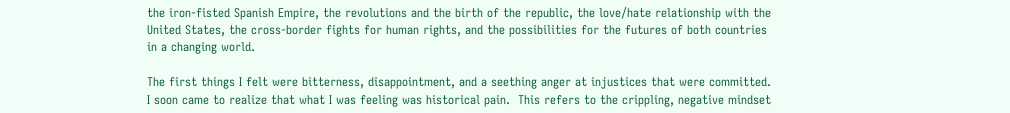the iron-fisted Spanish Empire, the revolutions and the birth of the republic, the love/hate relationship with the United States, the cross-border fights for human rights, and the possibilities for the futures of both countries in a changing world.

The first things I felt were bitterness, disappointment, and a seething anger at injustices that were committed.  I soon came to realize that what I was feeling was historical pain.  This refers to the crippling, negative mindset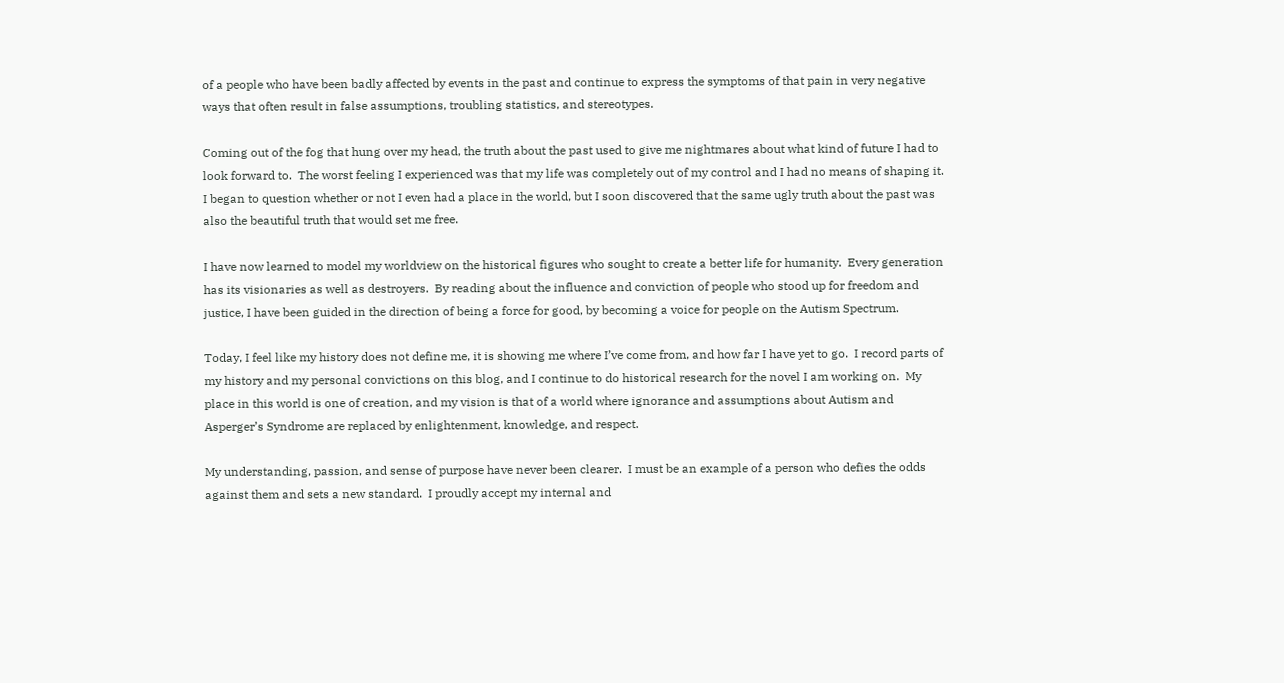of a people who have been badly affected by events in the past and continue to express the symptoms of that pain in very negative ways that often result in false assumptions, troubling statistics, and stereotypes.

Coming out of the fog that hung over my head, the truth about the past used to give me nightmares about what kind of future I had to look forward to.  The worst feeling I experienced was that my life was completely out of my control and I had no means of shaping it.  I began to question whether or not I even had a place in the world, but I soon discovered that the same ugly truth about the past was also the beautiful truth that would set me free.

I have now learned to model my worldview on the historical figures who sought to create a better life for humanity.  Every generation has its visionaries as well as destroyers.  By reading about the influence and conviction of people who stood up for freedom and justice, I have been guided in the direction of being a force for good, by becoming a voice for people on the Autism Spectrum.

Today, I feel like my history does not define me, it is showing me where I’ve come from, and how far I have yet to go.  I record parts of my history and my personal convictions on this blog, and I continue to do historical research for the novel I am working on.  My place in this world is one of creation, and my vision is that of a world where ignorance and assumptions about Autism and Asperger’s Syndrome are replaced by enlightenment, knowledge, and respect.

My understanding, passion, and sense of purpose have never been clearer.  I must be an example of a person who defies the odds against them and sets a new standard.  I proudly accept my internal and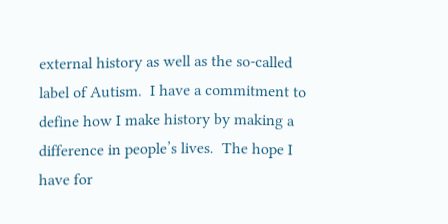external history as well as the so-called label of Autism.  I have a commitment to define how I make history by making a difference in people’s lives.  The hope I have for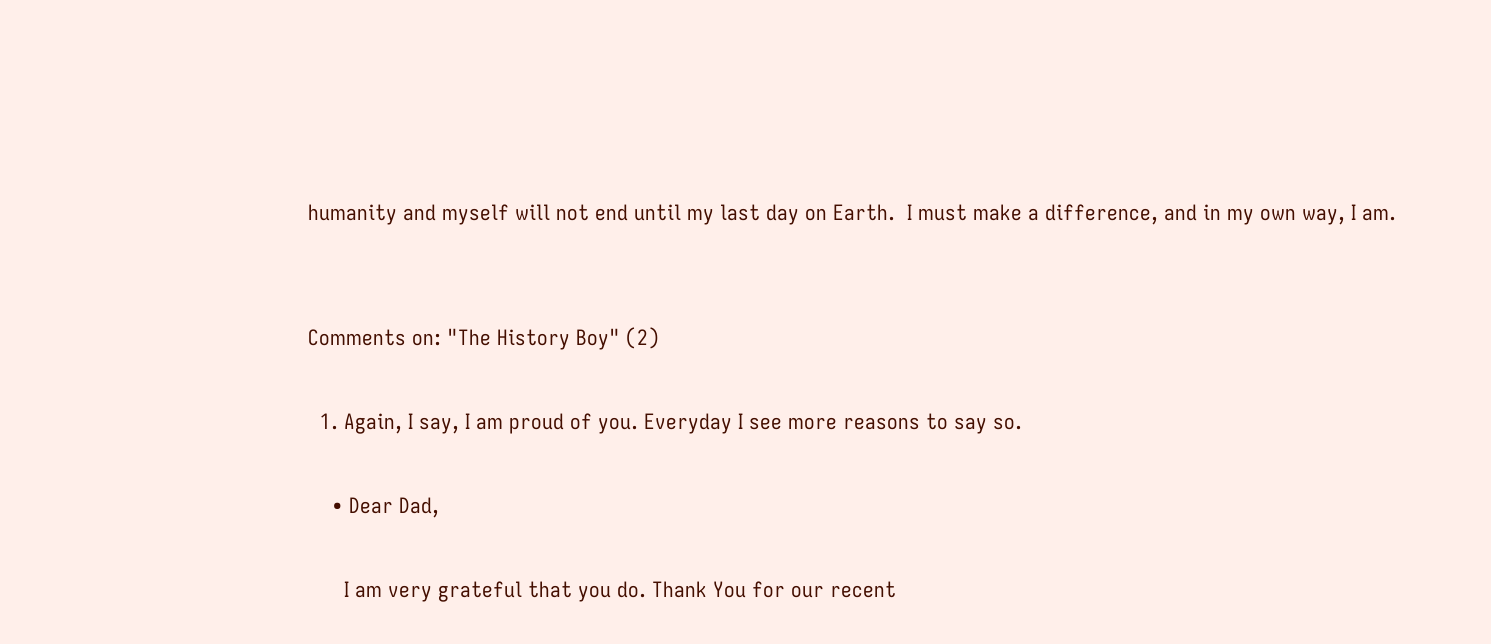humanity and myself will not end until my last day on Earth.  I must make a difference, and in my own way, I am.


Comments on: "The History Boy" (2)

  1. Again, I say, I am proud of you. Everyday I see more reasons to say so.

    • Dear Dad,

      I am very grateful that you do. Thank You for our recent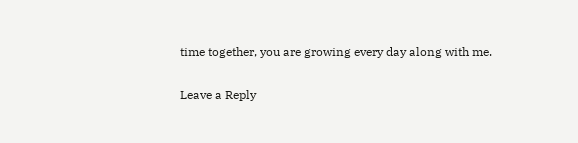time together, you are growing every day along with me.

Leave a Reply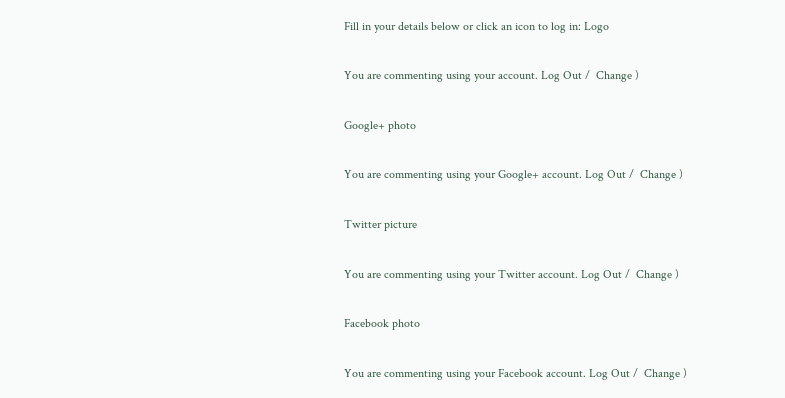Fill in your details below or click an icon to log in: Logo

You are commenting using your account. Log Out /  Change )

Google+ photo

You are commenting using your Google+ account. Log Out /  Change )

Twitter picture

You are commenting using your Twitter account. Log Out /  Change )

Facebook photo

You are commenting using your Facebook account. Log Out /  Change )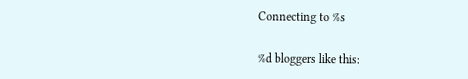Connecting to %s

%d bloggers like this: